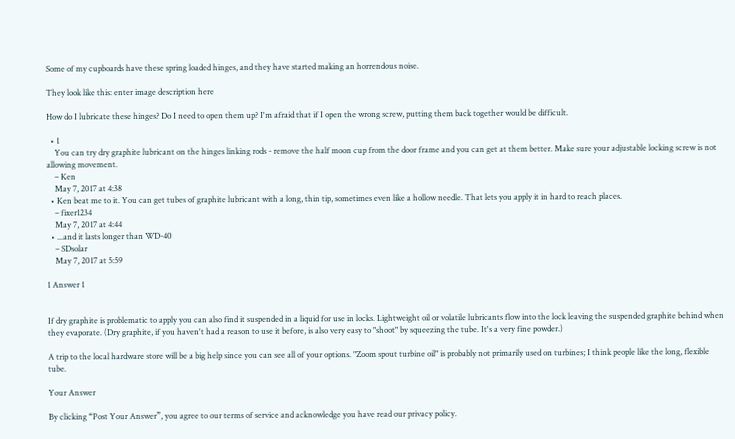Some of my cupboards have these spring loaded hinges, and they have started making an horrendous noise.

They look like this: enter image description here

How do I lubricate these hinges? Do I need to open them up? I'm afraid that if I open the wrong screw, putting them back together would be difficult.

  • 1
    You can try dry graphite lubricant on the hinges linking rods - remove the half moon cup from the door frame and you can get at them better. Make sure your adjustable locking screw is not allowing movement.
    – Ken
    May 7, 2017 at 4:38
  • Ken beat me to it. You can get tubes of graphite lubricant with a long, thin tip, sometimes even like a hollow needle. That lets you apply it in hard to reach places.
    – fixer1234
    May 7, 2017 at 4:44
  • ...and it lasts longer than WD-40
    – SDsolar
    May 7, 2017 at 5:59

1 Answer 1


If dry graphite is problematic to apply you can also find it suspended in a liquid for use in locks. Lightweight oil or volatile lubricants flow into the lock leaving the suspended graphite behind when they evaporate. (Dry graphite, if you haven't had a reason to use it before, is also very easy to "shoot" by squeezing the tube. It's a very fine powder.)

A trip to the local hardware store will be a big help since you can see all of your options. "Zoom spout turbine oil" is probably not primarily used on turbines; I think people like the long, flexible tube.

Your Answer

By clicking “Post Your Answer”, you agree to our terms of service and acknowledge you have read our privacy policy.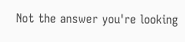Not the answer you're looking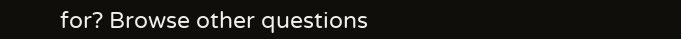for? Browse other questions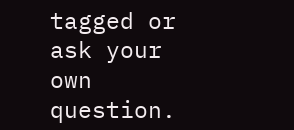tagged or ask your own question.